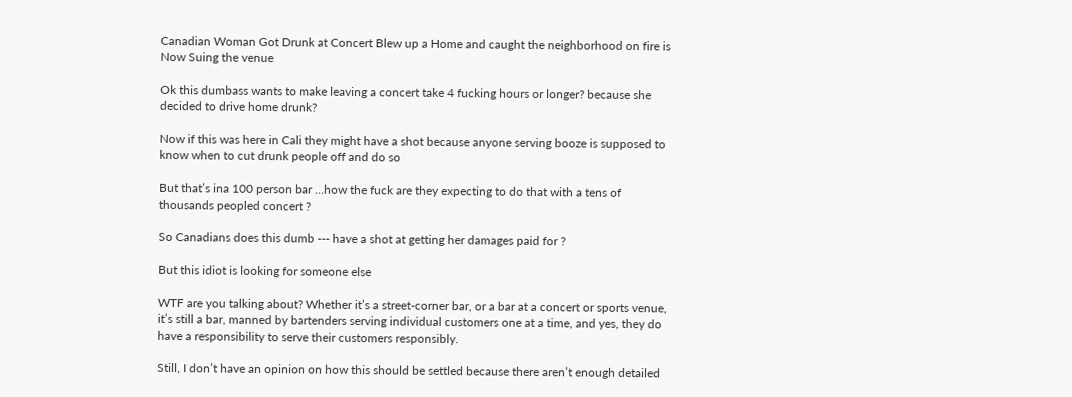Canadian Woman Got Drunk at Concert Blew up a Home and caught the neighborhood on fire is Now Suing the venue

Ok this dumbass wants to make leaving a concert take 4 fucking hours or longer? because she decided to drive home drunk?

Now if this was here in Cali they might have a shot because anyone serving booze is supposed to know when to cut drunk people off and do so

But that’s ina 100 person bar …how the fuck are they expecting to do that with a tens of thousands peopled concert ?

So Canadians does this dumb --- have a shot at getting her damages paid for ?

But this idiot is looking for someone else

WTF are you talking about? Whether it’s a street-corner bar, or a bar at a concert or sports venue, it’s still a bar, manned by bartenders serving individual customers one at a time, and yes, they do have a responsibility to serve their customers responsibly.

Still, I don’t have an opinion on how this should be settled because there aren’t enough detailed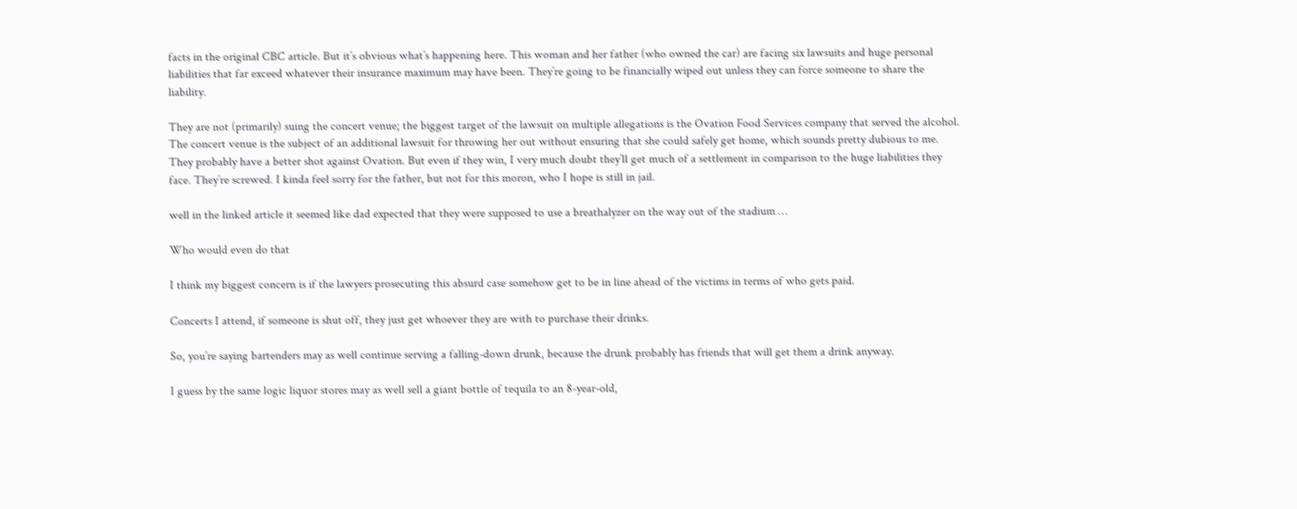facts in the original CBC article. But it’s obvious what’s happening here. This woman and her father (who owned the car) are facing six lawsuits and huge personal liabilities that far exceed whatever their insurance maximum may have been. They’re going to be financially wiped out unless they can force someone to share the liability.

They are not (primarily) suing the concert venue; the biggest target of the lawsuit on multiple allegations is the Ovation Food Services company that served the alcohol. The concert venue is the subject of an additional lawsuit for throwing her out without ensuring that she could safely get home, which sounds pretty dubious to me. They probably have a better shot against Ovation. But even if they win, I very much doubt they’ll get much of a settlement in comparison to the huge liabilities they face. They’re screwed. I kinda feel sorry for the father, but not for this moron, who I hope is still in jail.

well in the linked article it seemed like dad expected that they were supposed to use a breathalyzer on the way out of the stadium …

Who would even do that

I think my biggest concern is if the lawyers prosecuting this absurd case somehow get to be in line ahead of the victims in terms of who gets paid.

Concerts I attend, if someone is shut off, they just get whoever they are with to purchase their drinks.

So, you’re saying bartenders may as well continue serving a falling-down drunk, because the drunk probably has friends that will get them a drink anyway.

I guess by the same logic liquor stores may as well sell a giant bottle of tequila to an 8-year-old,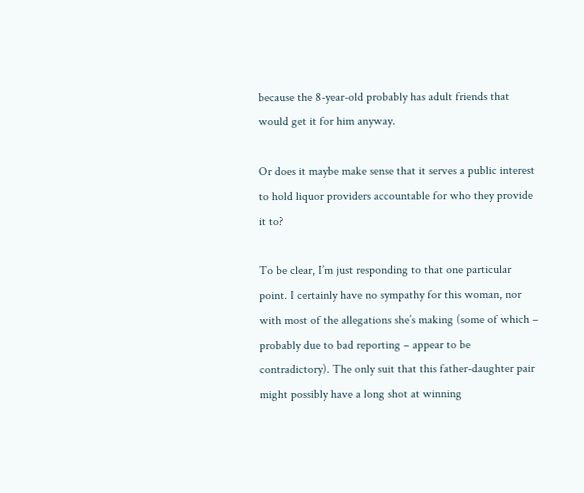because the 8-year-old probably has adult friends that would get it for him anyway.

Or does it maybe make sense that it serves a public interest to hold liquor providers accountable for who they provide it to?

To be clear, I’m just responding to that one particular point. I certainly have no sympathy for this woman, nor with most of the allegations she’s making (some of which – probably due to bad reporting – appear to be contradictory). The only suit that this father-daughter pair might possibly have a long shot at winning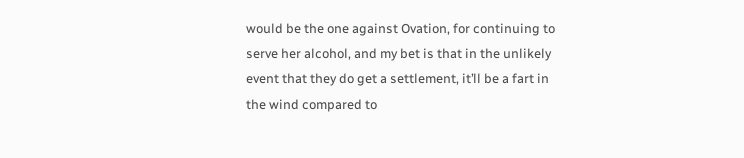would be the one against Ovation, for continuing to serve her alcohol, and my bet is that in the unlikely event that they do get a settlement, it’ll be a fart in the wind compared to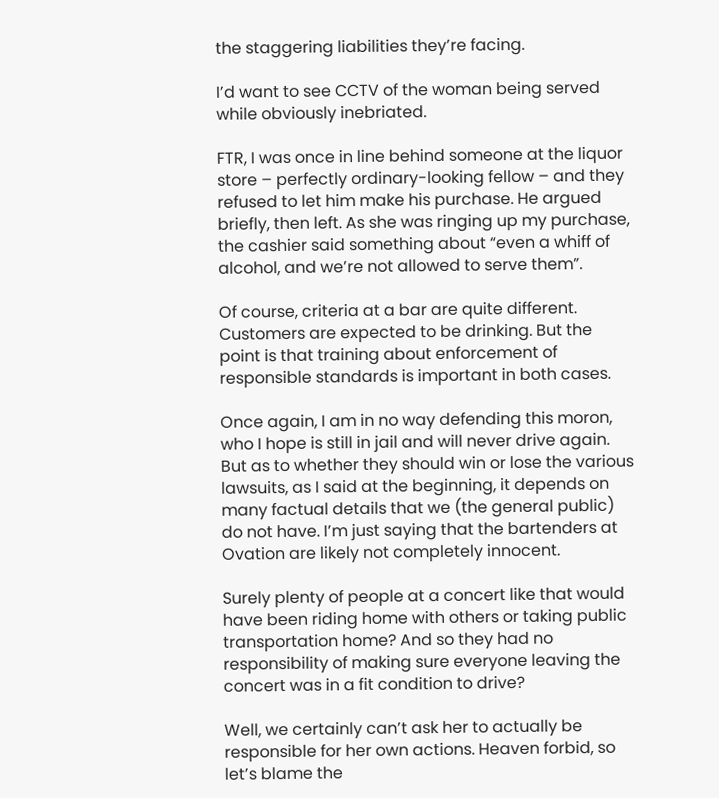the staggering liabilities they’re facing.

I’d want to see CCTV of the woman being served while obviously inebriated.

FTR, I was once in line behind someone at the liquor store – perfectly ordinary-looking fellow – and they refused to let him make his purchase. He argued briefly, then left. As she was ringing up my purchase, the cashier said something about “even a whiff of alcohol, and we’re not allowed to serve them”.

Of course, criteria at a bar are quite different. Customers are expected to be drinking. But the point is that training about enforcement of responsible standards is important in both cases.

Once again, I am in no way defending this moron, who I hope is still in jail and will never drive again. But as to whether they should win or lose the various lawsuits, as I said at the beginning, it depends on many factual details that we (the general public) do not have. I’m just saying that the bartenders at Ovation are likely not completely innocent.

Surely plenty of people at a concert like that would have been riding home with others or taking public transportation home? And so they had no responsibility of making sure everyone leaving the concert was in a fit condition to drive?

Well, we certainly can’t ask her to actually be responsible for her own actions. Heaven forbid, so let’s blame the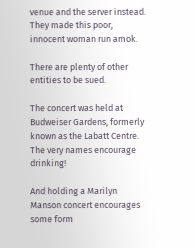venue and the server instead. They made this poor, innocent woman run amok.

There are plenty of other entities to be sued.

The concert was held at Budweiser Gardens, formerly known as the Labatt Centre. The very names encourage drinking!

And holding a Marilyn Manson concert encourages some form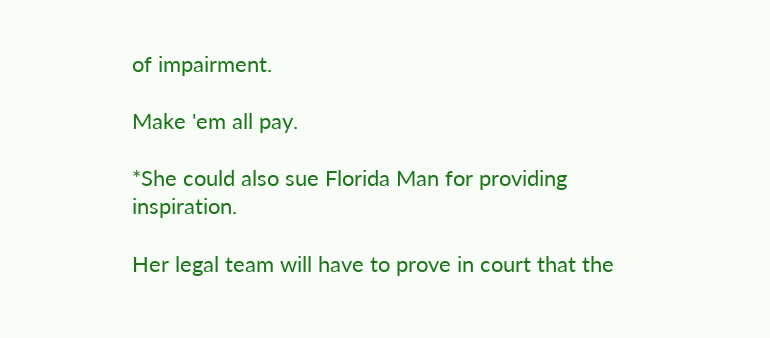of impairment.

Make 'em all pay.

*She could also sue Florida Man for providing inspiration.

Her legal team will have to prove in court that the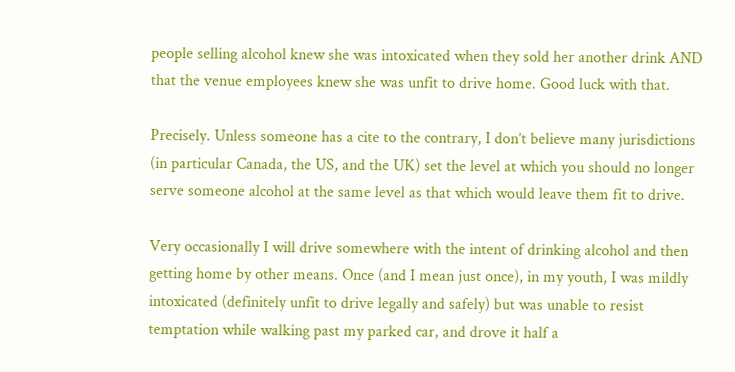people selling alcohol knew she was intoxicated when they sold her another drink AND that the venue employees knew she was unfit to drive home. Good luck with that.

Precisely. Unless someone has a cite to the contrary, I don’t believe many jurisdictions (in particular Canada, the US, and the UK) set the level at which you should no longer serve someone alcohol at the same level as that which would leave them fit to drive.

Very occasionally I will drive somewhere with the intent of drinking alcohol and then getting home by other means. Once (and I mean just once), in my youth, I was mildly intoxicated (definitely unfit to drive legally and safely) but was unable to resist temptation while walking past my parked car, and drove it half a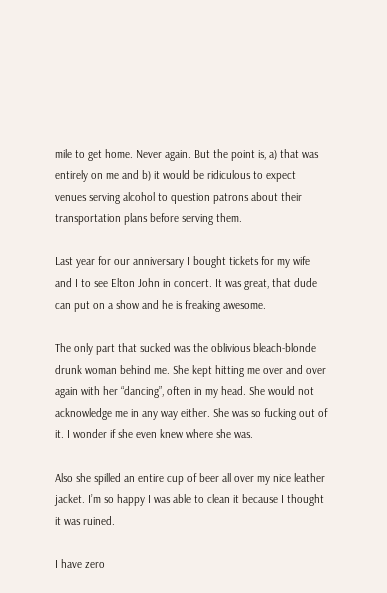mile to get home. Never again. But the point is, a) that was entirely on me and b) it would be ridiculous to expect venues serving alcohol to question patrons about their transportation plans before serving them.

Last year for our anniversary I bought tickets for my wife and I to see Elton John in concert. It was great, that dude can put on a show and he is freaking awesome.

The only part that sucked was the oblivious bleach-blonde drunk woman behind me. She kept hitting me over and over again with her “dancing”, often in my head. She would not acknowledge me in any way either. She was so fucking out of it. I wonder if she even knew where she was.

Also she spilled an entire cup of beer all over my nice leather jacket. I’m so happy I was able to clean it because I thought it was ruined.

I have zero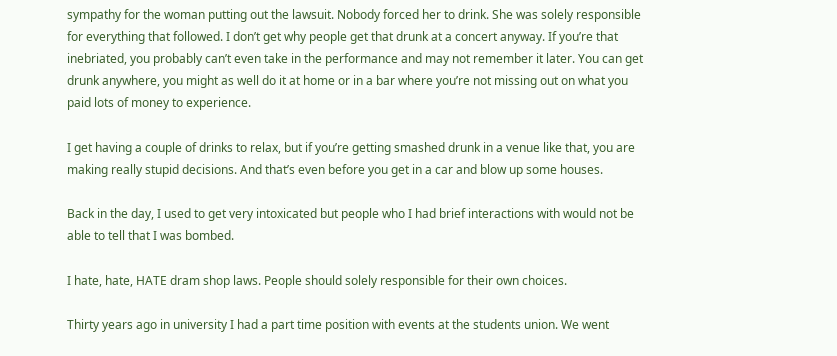sympathy for the woman putting out the lawsuit. Nobody forced her to drink. She was solely responsible for everything that followed. I don’t get why people get that drunk at a concert anyway. If you’re that inebriated, you probably can’t even take in the performance and may not remember it later. You can get drunk anywhere, you might as well do it at home or in a bar where you’re not missing out on what you paid lots of money to experience.

I get having a couple of drinks to relax, but if you’re getting smashed drunk in a venue like that, you are making really stupid decisions. And that’s even before you get in a car and blow up some houses.

Back in the day, I used to get very intoxicated but people who I had brief interactions with would not be able to tell that I was bombed.

I hate, hate, HATE dram shop laws. People should solely responsible for their own choices.

Thirty years ago in university I had a part time position with events at the students union. We went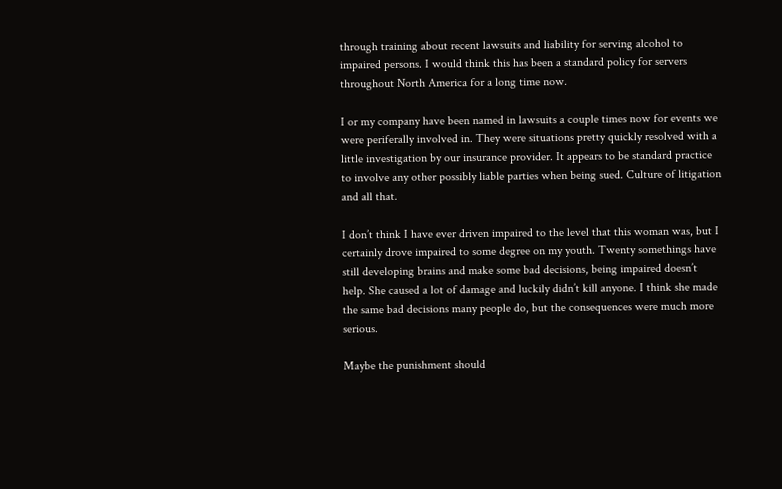through training about recent lawsuits and liability for serving alcohol to impaired persons. I would think this has been a standard policy for servers throughout North America for a long time now.

I or my company have been named in lawsuits a couple times now for events we were periferally involved in. They were situations pretty quickly resolved with a little investigation by our insurance provider. It appears to be standard practice to involve any other possibly liable parties when being sued. Culture of litigation and all that.

I don’t think I have ever driven impaired to the level that this woman was, but I certainly drove impaired to some degree on my youth. Twenty somethings have still developing brains and make some bad decisions, being impaired doesn’t help. She caused a lot of damage and luckily didn’t kill anyone. I think she made the same bad decisions many people do, but the consequences were much more serious.

Maybe the punishment should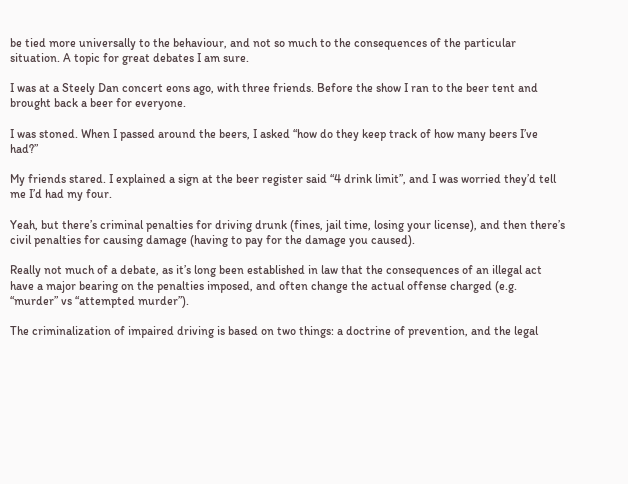be tied more universally to the behaviour, and not so much to the consequences of the particular situation. A topic for great debates I am sure.

I was at a Steely Dan concert eons ago, with three friends. Before the show I ran to the beer tent and brought back a beer for everyone.

I was stoned. When I passed around the beers, I asked “how do they keep track of how many beers I’ve had?”

My friends stared. I explained a sign at the beer register said “4 drink limit”, and I was worried they’d tell me I’d had my four.

Yeah, but there’s criminal penalties for driving drunk (fines, jail time, losing your license), and then there’s civil penalties for causing damage (having to pay for the damage you caused).

Really not much of a debate, as it’s long been established in law that the consequences of an illegal act have a major bearing on the penalties imposed, and often change the actual offense charged (e.g. “murder” vs “attempted murder”).

The criminalization of impaired driving is based on two things: a doctrine of prevention, and the legal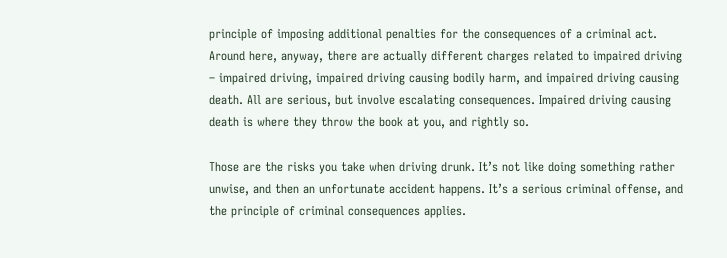principle of imposing additional penalties for the consequences of a criminal act. Around here, anyway, there are actually different charges related to impaired driving – impaired driving, impaired driving causing bodily harm, and impaired driving causing death. All are serious, but involve escalating consequences. Impaired driving causing death is where they throw the book at you, and rightly so.

Those are the risks you take when driving drunk. It’s not like doing something rather unwise, and then an unfortunate accident happens. It’s a serious criminal offense, and the principle of criminal consequences applies.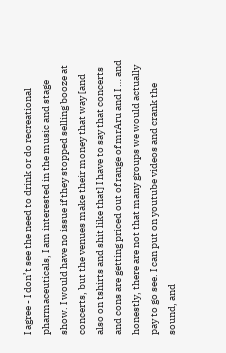I agree - I don’t see the need to drink or do recreational pharmaceuticals, I am interested in the music and stage show. I would have no issue if they stopped selling booze at concerts, but the venues make their money that way [and also on tshirts and shit like that] I have to say that concerts and cons are getting priced out of range of mrAru and I … and honestly, there are not that many groups we would actually pay to go see. I can put on youtube videos and crank the sound, and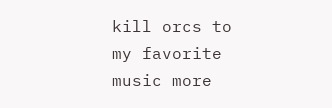kill orcs to my favorite music more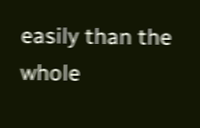easily than the whole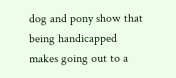dog and pony show that being handicapped makes going out to a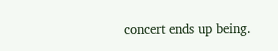concert ends up being.